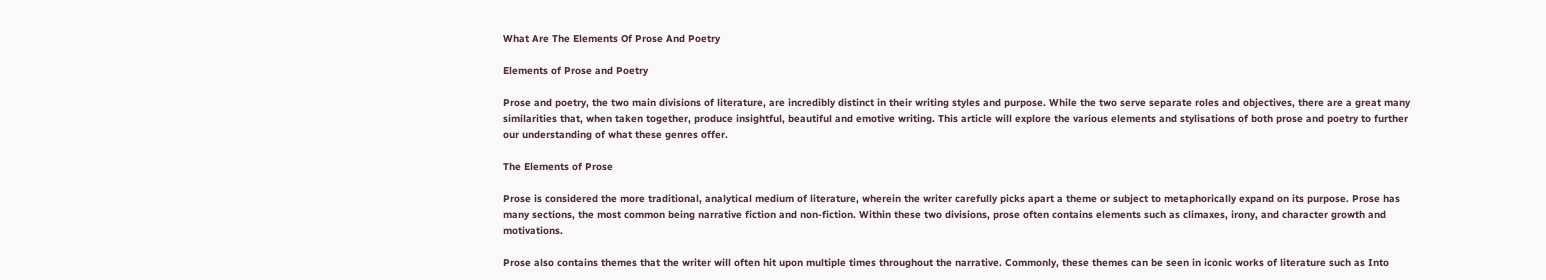What Are The Elements Of Prose And Poetry

Elements of Prose and Poetry

Prose and poetry, the two main divisions of literature, are incredibly distinct in their writing styles and purpose. While the two serve separate roles and objectives, there are a great many similarities that, when taken together, produce insightful, beautiful and emotive writing. This article will explore the various elements and stylisations of both prose and poetry to further our understanding of what these genres offer.

The Elements of Prose

Prose is considered the more traditional, analytical medium of literature, wherein the writer carefully picks apart a theme or subject to metaphorically expand on its purpose. Prose has many sections, the most common being narrative fiction and non-fiction. Within these two divisions, prose often contains elements such as climaxes, irony, and character growth and motivations.

Prose also contains themes that the writer will often hit upon multiple times throughout the narrative. Commonly, these themes can be seen in iconic works of literature such as Into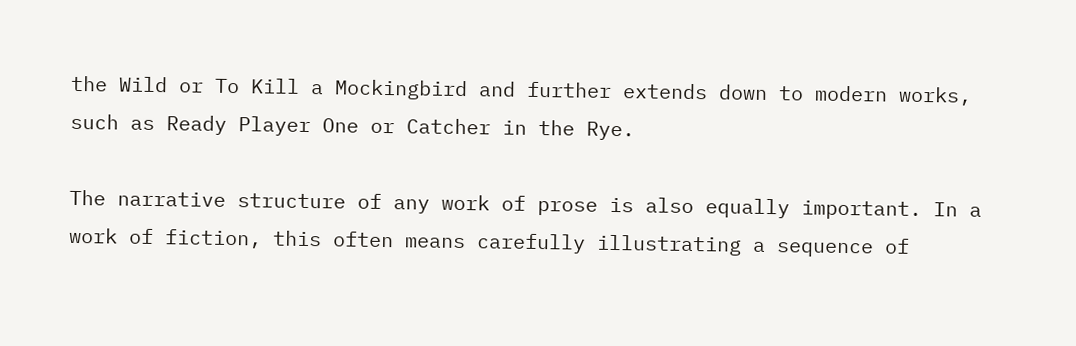the Wild or To Kill a Mockingbird and further extends down to modern works, such as Ready Player One or Catcher in the Rye.

The narrative structure of any work of prose is also equally important. In a work of fiction, this often means carefully illustrating a sequence of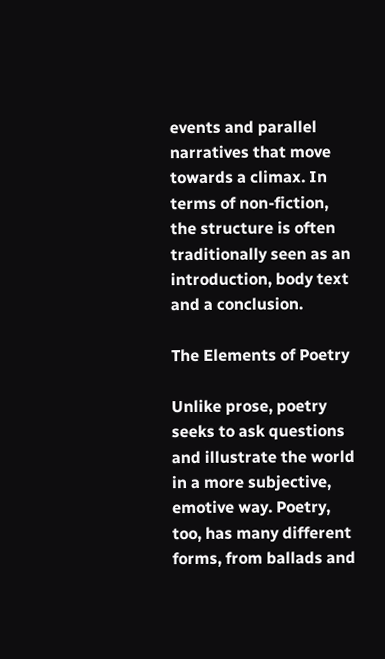events and parallel narratives that move towards a climax. In terms of non-fiction, the structure is often traditionally seen as an introduction, body text and a conclusion.

The Elements of Poetry

Unlike prose, poetry seeks to ask questions and illustrate the world in a more subjective, emotive way. Poetry, too, has many different forms, from ballads and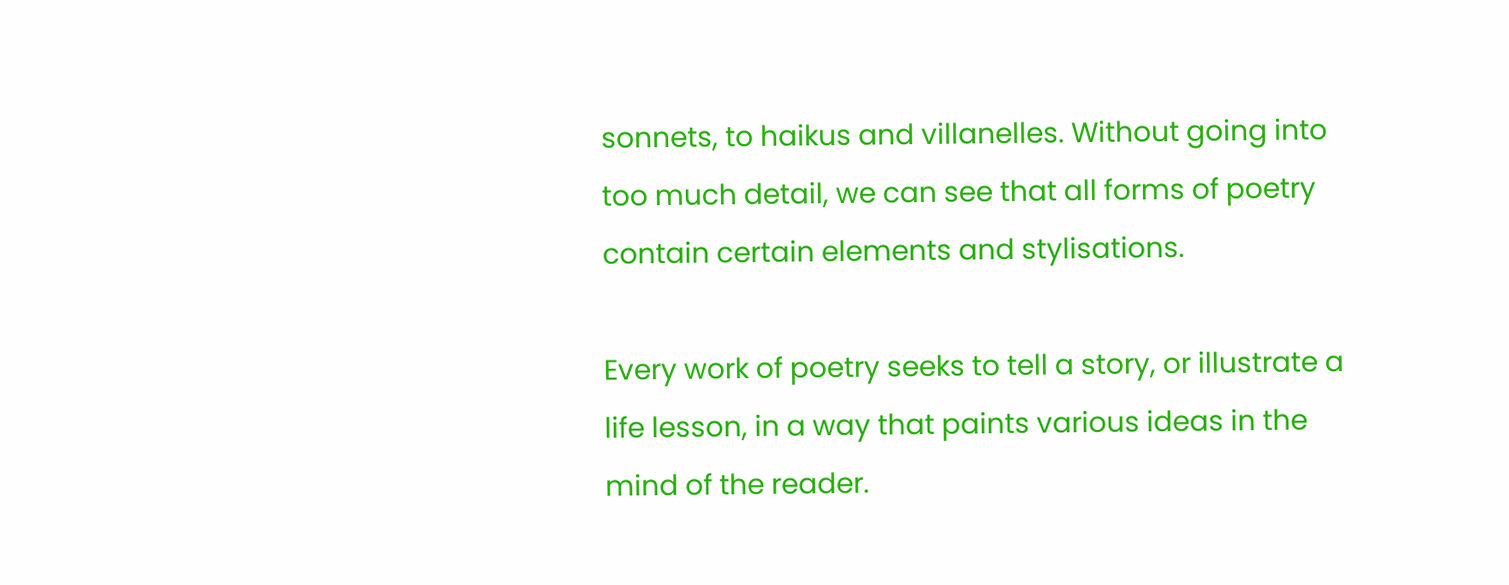sonnets, to haikus and villanelles. Without going into too much detail, we can see that all forms of poetry contain certain elements and stylisations.

Every work of poetry seeks to tell a story, or illustrate a life lesson, in a way that paints various ideas in the mind of the reader.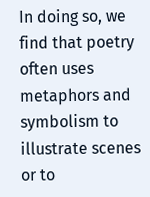In doing so, we find that poetry often uses metaphors and symbolism to illustrate scenes or to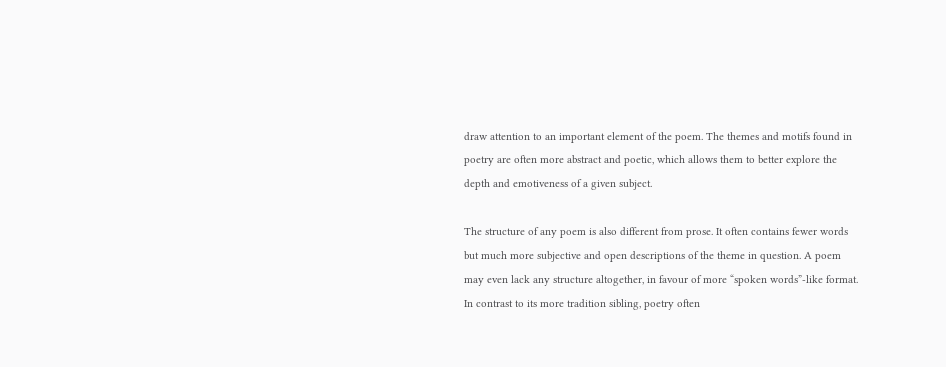draw attention to an important element of the poem. The themes and motifs found in poetry are often more abstract and poetic, which allows them to better explore the depth and emotiveness of a given subject.

The structure of any poem is also different from prose. It often contains fewer words but much more subjective and open descriptions of the theme in question. A poem may even lack any structure altogether, in favour of more “spoken words”-like format. In contrast to its more tradition sibling, poetry often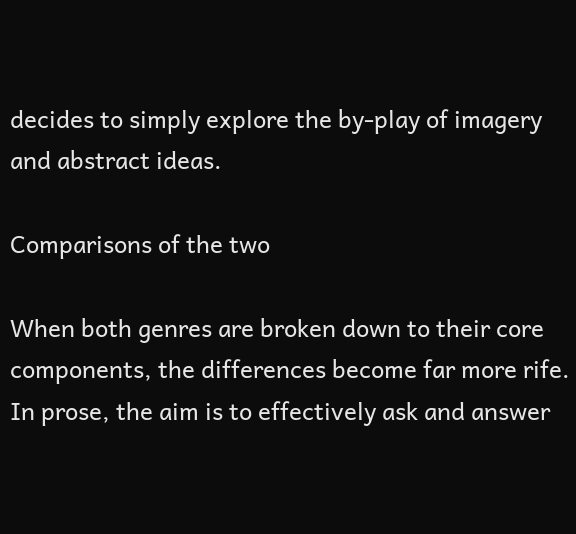decides to simply explore the by-play of imagery and abstract ideas.

Comparisons of the two

When both genres are broken down to their core components, the differences become far more rife. In prose, the aim is to effectively ask and answer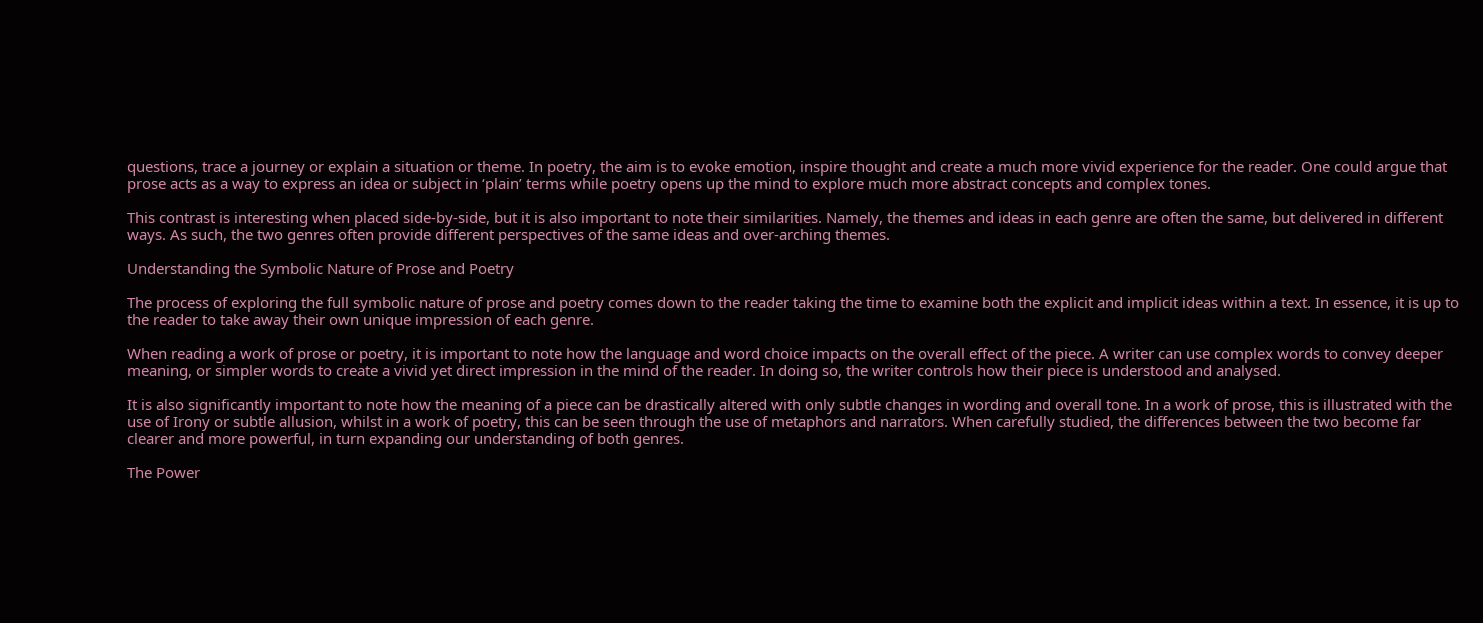questions, trace a journey or explain a situation or theme. In poetry, the aim is to evoke emotion, inspire thought and create a much more vivid experience for the reader. One could argue that prose acts as a way to express an idea or subject in ‘plain’ terms while poetry opens up the mind to explore much more abstract concepts and complex tones.

This contrast is interesting when placed side-by-side, but it is also important to note their similarities. Namely, the themes and ideas in each genre are often the same, but delivered in different ways. As such, the two genres often provide different perspectives of the same ideas and over-arching themes.

Understanding the Symbolic Nature of Prose and Poetry

The process of exploring the full symbolic nature of prose and poetry comes down to the reader taking the time to examine both the explicit and implicit ideas within a text. In essence, it is up to the reader to take away their own unique impression of each genre.

When reading a work of prose or poetry, it is important to note how the language and word choice impacts on the overall effect of the piece. A writer can use complex words to convey deeper meaning, or simpler words to create a vivid yet direct impression in the mind of the reader. In doing so, the writer controls how their piece is understood and analysed.

It is also significantly important to note how the meaning of a piece can be drastically altered with only subtle changes in wording and overall tone. In a work of prose, this is illustrated with the use of Irony or subtle allusion, whilst in a work of poetry, this can be seen through the use of metaphors and narrators. When carefully studied, the differences between the two become far clearer and more powerful, in turn expanding our understanding of both genres.

The Power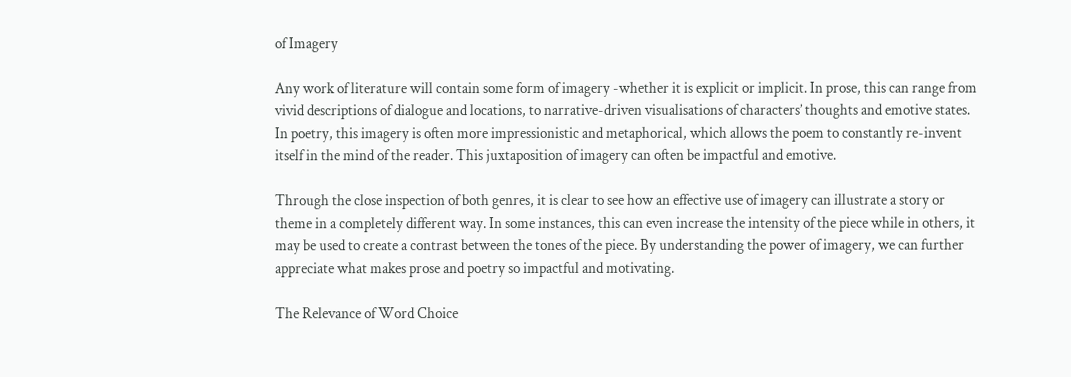of Imagery

Any work of literature will contain some form of imagery -whether it is explicit or implicit. In prose, this can range from vivid descriptions of dialogue and locations, to narrative-driven visualisations of characters’ thoughts and emotive states. In poetry, this imagery is often more impressionistic and metaphorical, which allows the poem to constantly re-invent itself in the mind of the reader. This juxtaposition of imagery can often be impactful and emotive.

Through the close inspection of both genres, it is clear to see how an effective use of imagery can illustrate a story or theme in a completely different way. In some instances, this can even increase the intensity of the piece while in others, it may be used to create a contrast between the tones of the piece. By understanding the power of imagery, we can further appreciate what makes prose and poetry so impactful and motivating.

The Relevance of Word Choice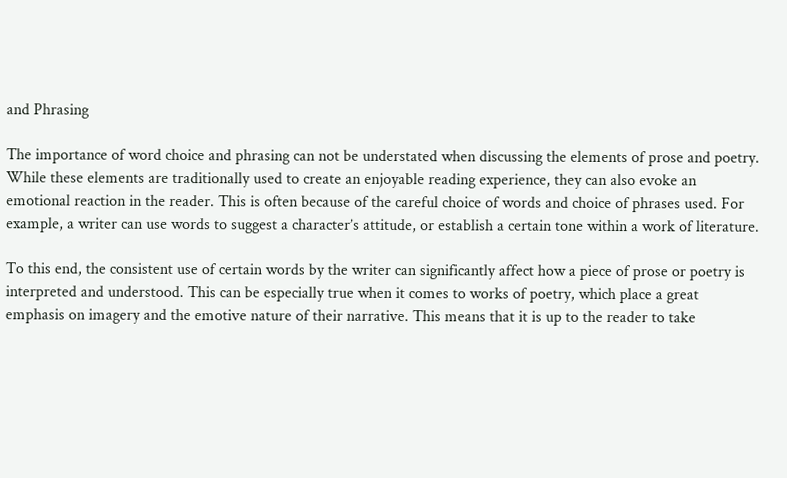and Phrasing

The importance of word choice and phrasing can not be understated when discussing the elements of prose and poetry. While these elements are traditionally used to create an enjoyable reading experience, they can also evoke an emotional reaction in the reader. This is often because of the careful choice of words and choice of phrases used. For example, a writer can use words to suggest a character’s attitude, or establish a certain tone within a work of literature.

To this end, the consistent use of certain words by the writer can significantly affect how a piece of prose or poetry is interpreted and understood. This can be especially true when it comes to works of poetry, which place a great emphasis on imagery and the emotive nature of their narrative. This means that it is up to the reader to take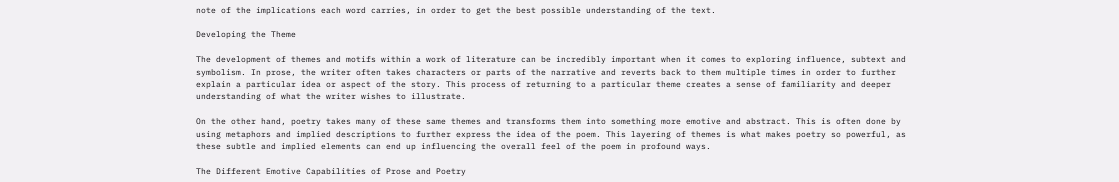note of the implications each word carries, in order to get the best possible understanding of the text.

Developing the Theme

The development of themes and motifs within a work of literature can be incredibly important when it comes to exploring influence, subtext and symbolism. In prose, the writer often takes characters or parts of the narrative and reverts back to them multiple times in order to further explain a particular idea or aspect of the story. This process of returning to a particular theme creates a sense of familiarity and deeper understanding of what the writer wishes to illustrate.

On the other hand, poetry takes many of these same themes and transforms them into something more emotive and abstract. This is often done by using metaphors and implied descriptions to further express the idea of the poem. This layering of themes is what makes poetry so powerful, as these subtle and implied elements can end up influencing the overall feel of the poem in profound ways.

The Different Emotive Capabilities of Prose and Poetry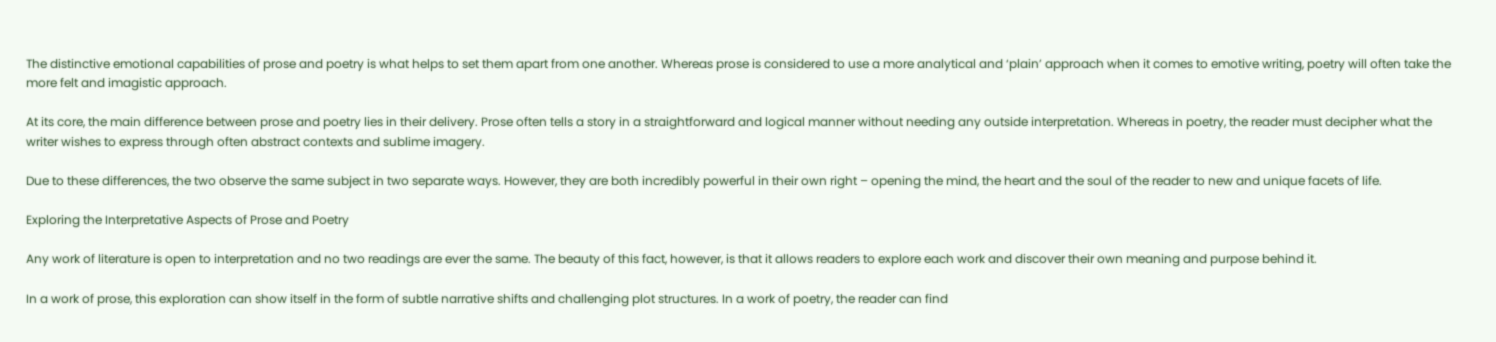The distinctive emotional capabilities of prose and poetry is what helps to set them apart from one another. Whereas prose is considered to use a more analytical and ‘plain’ approach when it comes to emotive writing, poetry will often take the more felt and imagistic approach.

At its core, the main difference between prose and poetry lies in their delivery. Prose often tells a story in a straightforward and logical manner without needing any outside interpretation. Whereas in poetry, the reader must decipher what the writer wishes to express through often abstract contexts and sublime imagery.

Due to these differences, the two observe the same subject in two separate ways. However, they are both incredibly powerful in their own right – opening the mind, the heart and the soul of the reader to new and unique facets of life.

Exploring the Interpretative Aspects of Prose and Poetry

Any work of literature is open to interpretation and no two readings are ever the same. The beauty of this fact, however, is that it allows readers to explore each work and discover their own meaning and purpose behind it.

In a work of prose, this exploration can show itself in the form of subtle narrative shifts and challenging plot structures. In a work of poetry, the reader can find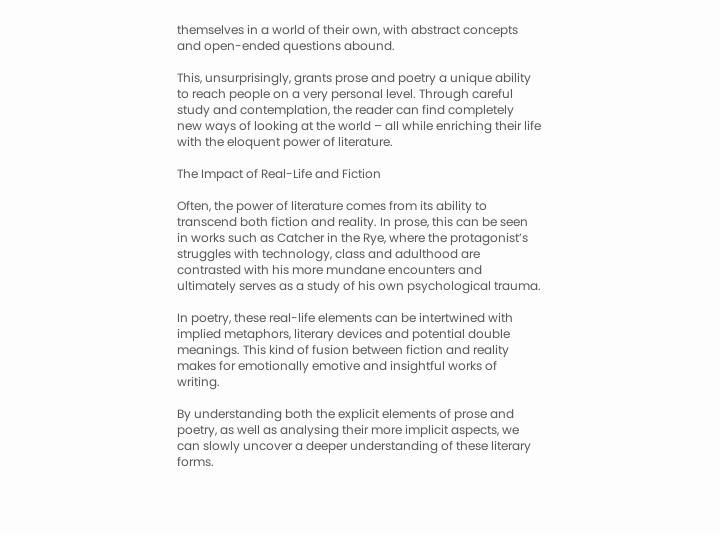themselves in a world of their own, with abstract concepts and open-ended questions abound.

This, unsurprisingly, grants prose and poetry a unique ability to reach people on a very personal level. Through careful study and contemplation, the reader can find completely new ways of looking at the world – all while enriching their life with the eloquent power of literature.

The Impact of Real-Life and Fiction

Often, the power of literature comes from its ability to transcend both fiction and reality. In prose, this can be seen in works such as Catcher in the Rye, where the protagonist’s struggles with technology, class and adulthood are contrasted with his more mundane encounters and ultimately serves as a study of his own psychological trauma.

In poetry, these real-life elements can be intertwined with implied metaphors, literary devices and potential double meanings. This kind of fusion between fiction and reality makes for emotionally emotive and insightful works of writing.

By understanding both the explicit elements of prose and poetry, as well as analysing their more implicit aspects, we can slowly uncover a deeper understanding of these literary forms.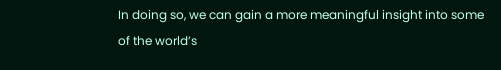In doing so, we can gain a more meaningful insight into some of the world’s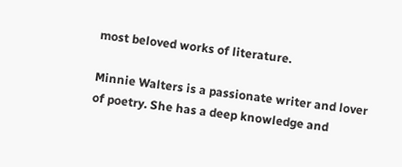most beloved works of literature.

Minnie Walters is a passionate writer and lover of poetry. She has a deep knowledge and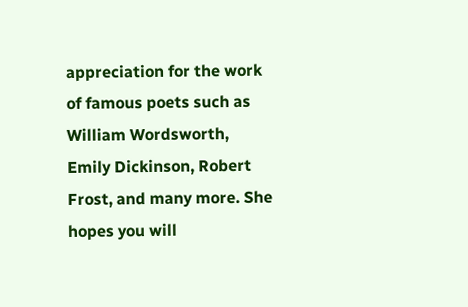appreciation for the work of famous poets such as William Wordsworth, Emily Dickinson, Robert Frost, and many more. She hopes you will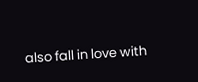also fall in love with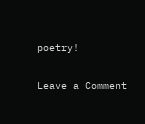poetry!

Leave a Comment